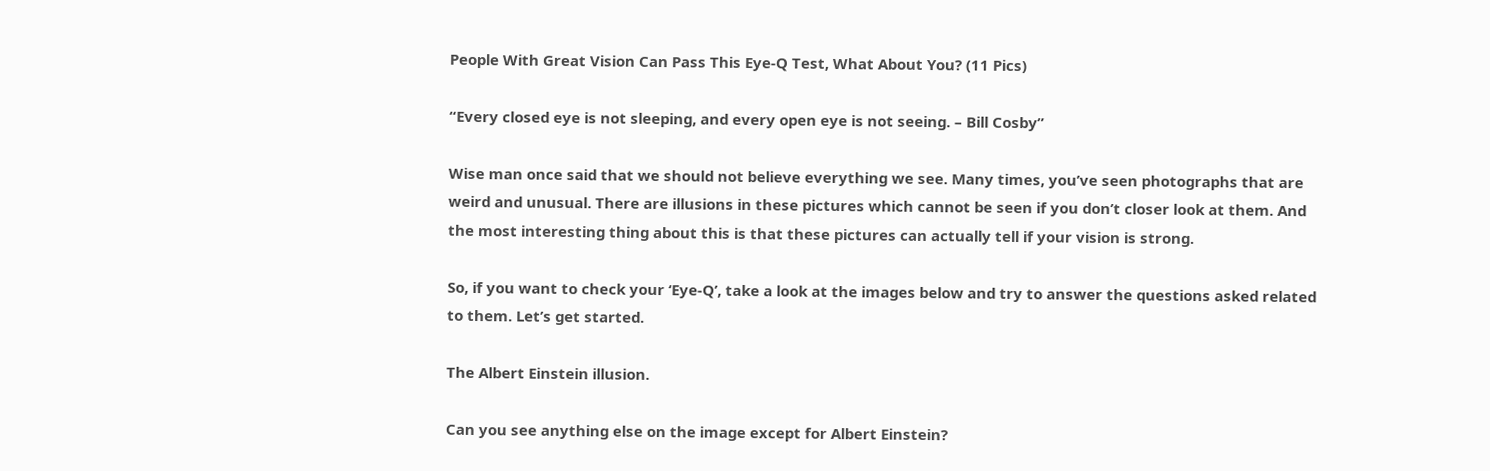People With Great Vision Can Pass This Eye-Q Test, What About You? (11 Pics)

“Every closed eye is not sleeping, and every open eye is not seeing. – Bill Cosby”

Wise man once said that we should not believe everything we see. Many times, you’ve seen photographs that are weird and unusual. There are illusions in these pictures which cannot be seen if you don’t closer look at them. And the most interesting thing about this is that these pictures can actually tell if your vision is strong.

So, if you want to check your ‘Eye-Q’, take a look at the images below and try to answer the questions asked related to them. Let’s get started.

The Albert Einstein illusion.

Can you see anything else on the image except for Albert Einstein?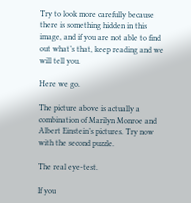Try to look more carefully because there is something hidden in this image, and if you are not able to find out what’s that, keep reading and we will tell you.

Here we go.

The picture above is actually a combination of Marilyn Monroe and Albert Einstein’s pictures. Try now with the second puzzle.

The real eye-test.

If you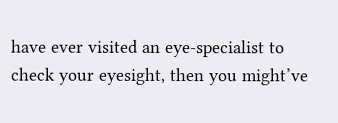have ever visited an eye-specialist to check your eyesight, then you might’ve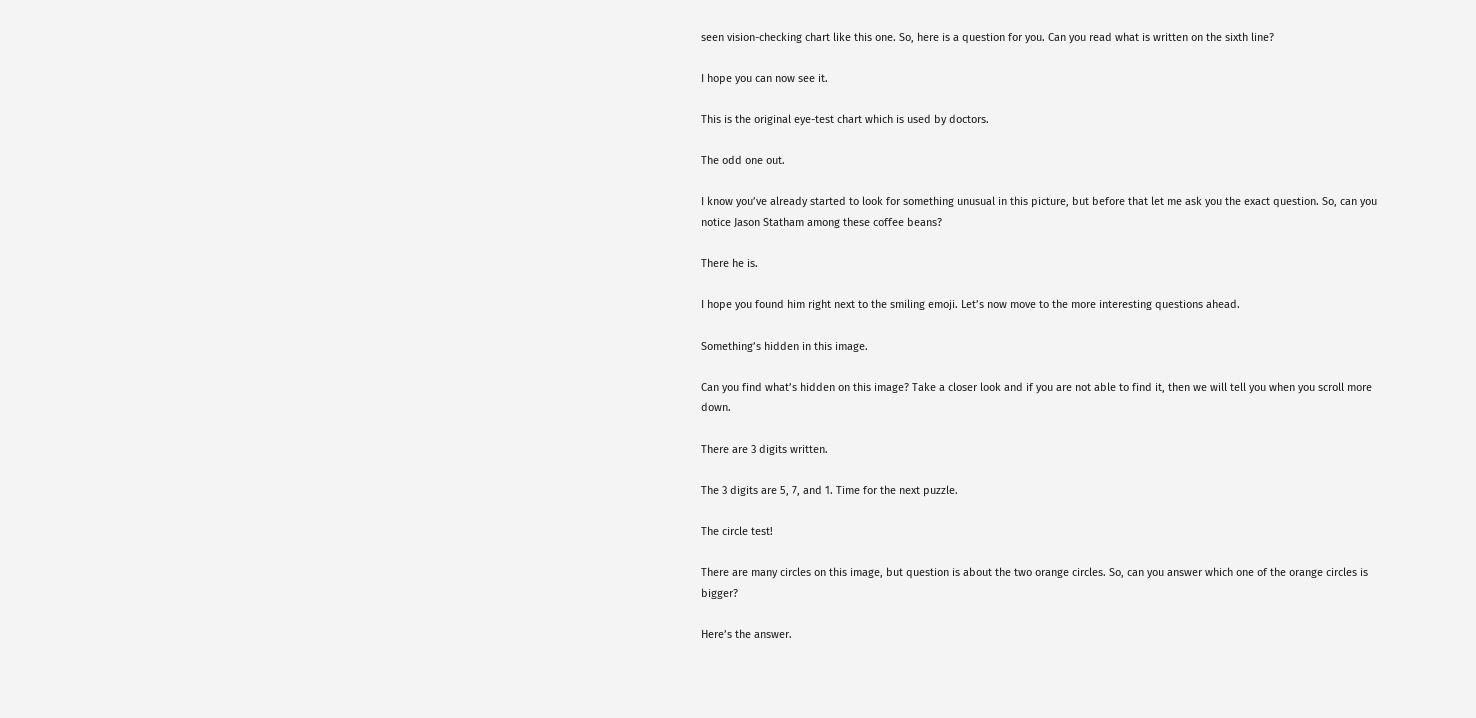seen vision-checking chart like this one. So, here is a question for you. Can you read what is written on the sixth line?

I hope you can now see it.

This is the original eye-test chart which is used by doctors.

The odd one out.

I know you’ve already started to look for something unusual in this picture, but before that let me ask you the exact question. So, can you notice Jason Statham among these coffee beans?

There he is.

I hope you found him right next to the smiling emoji. Let’s now move to the more interesting questions ahead.

Something’s hidden in this image.

Can you find what’s hidden on this image? Take a closer look and if you are not able to find it, then we will tell you when you scroll more down.

There are 3 digits written.

The 3 digits are 5, 7, and 1. Time for the next puzzle.

The circle test!

There are many circles on this image, but question is about the two orange circles. So, can you answer which one of the orange circles is bigger?

Here’s the answer.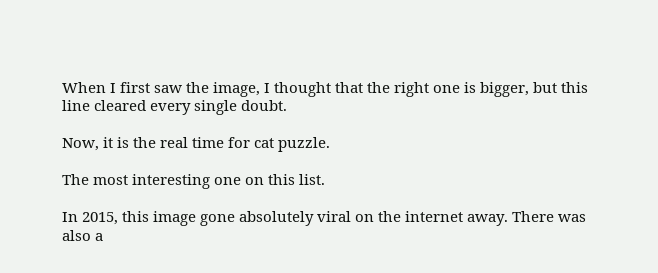When I first saw the image, I thought that the right one is bigger, but this line cleared every single doubt.

Now, it is the real time for cat puzzle.

The most interesting one on this list.

In 2015, this image gone absolutely viral on the internet away. There was also a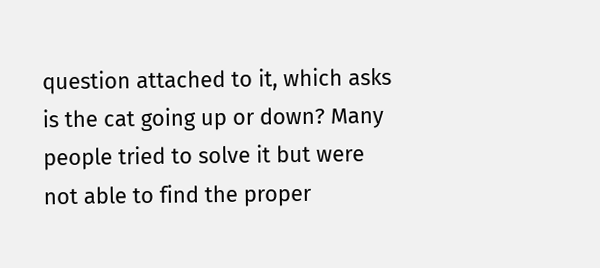question attached to it, which asks is the cat going up or down? Many people tried to solve it but were not able to find the proper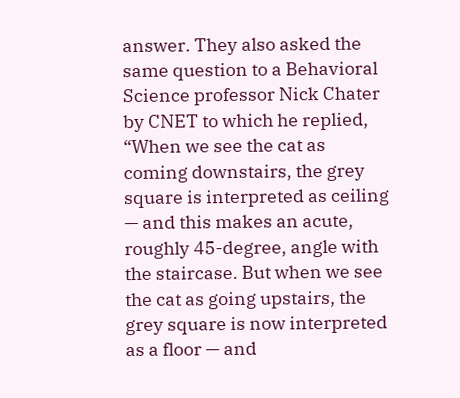answer. They also asked the same question to a Behavioral Science professor Nick Chater by CNET to which he replied, “When we see the cat as coming downstairs, the grey square is interpreted as ceiling — and this makes an acute, roughly 45-degree, angle with the staircase. But when we see the cat as going upstairs, the grey square is now interpreted as a floor — and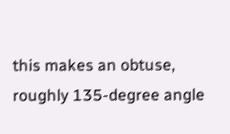this makes an obtuse, roughly 135-degree angle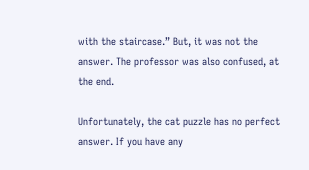with the staircase.” But, it was not the answer. The professor was also confused, at the end.

Unfortunately, the cat puzzle has no perfect answer. If you have any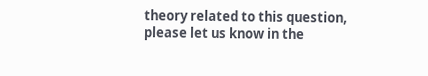theory related to this question, please let us know in the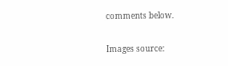comments below.

Images source: